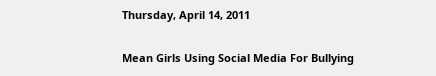Thursday, April 14, 2011

Mean Girls Using Social Media For Bullying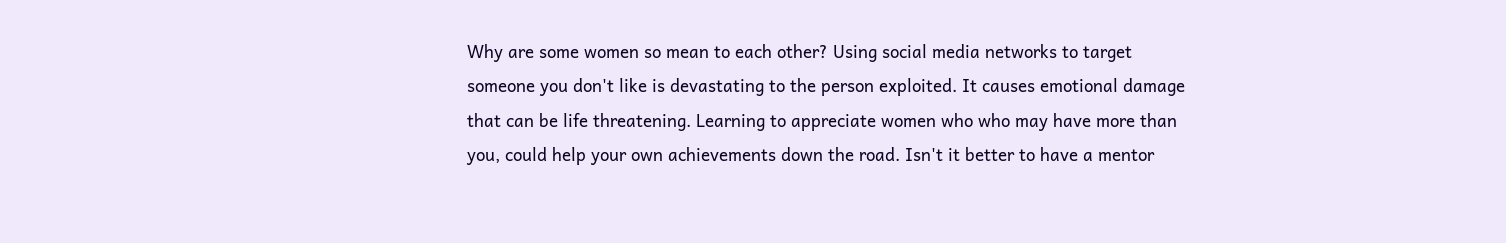Why are some women so mean to each other? Using social media networks to target someone you don't like is devastating to the person exploited. It causes emotional damage that can be life threatening. Learning to appreciate women who who may have more than you, could help your own achievements down the road. Isn't it better to have a mentor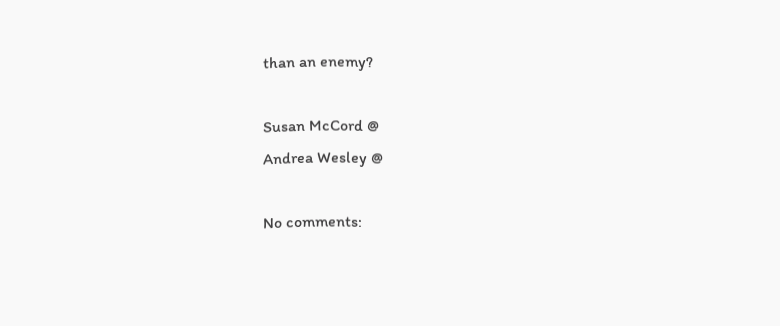than an enemy?

Susan McCord @
Andrea Wesley @

No comments: